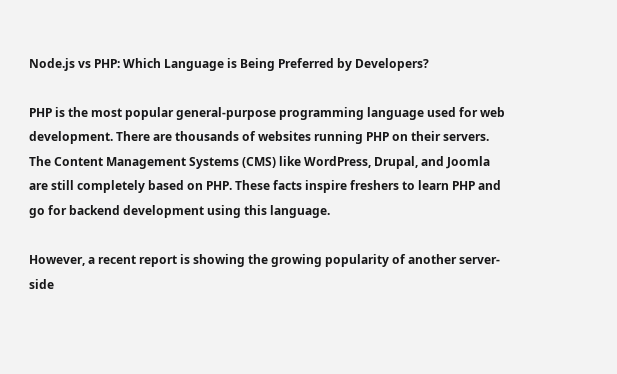Node.js vs PHP: Which Language is Being Preferred by Developers?

PHP is the most popular general-purpose programming language used for web development. There are thousands of websites running PHP on their servers. The Content Management Systems (CMS) like WordPress, Drupal, and Joomla are still completely based on PHP. These facts inspire freshers to learn PHP and go for backend development using this language.

However, a recent report is showing the growing popularity of another server-side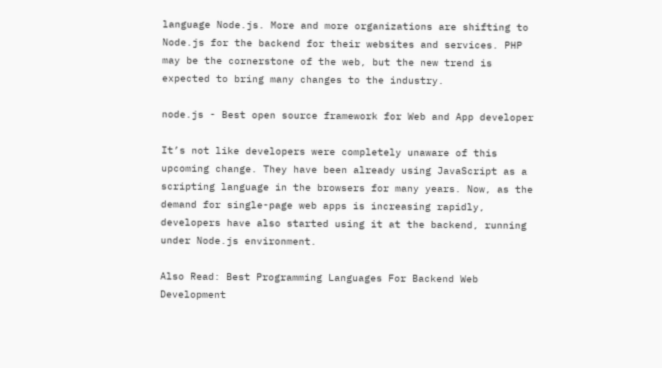language Node.js. More and more organizations are shifting to Node.js for the backend for their websites and services. PHP may be the cornerstone of the web, but the new trend is expected to bring many changes to the industry.

node.js - Best open source framework for Web and App developer

It’s not like developers were completely unaware of this upcoming change. They have been already using JavaScript as a scripting language in the browsers for many years. Now, as the demand for single-page web apps is increasing rapidly, developers have also started using it at the backend, running under Node.js environment.

Also Read: Best Programming Languages For Backend Web Development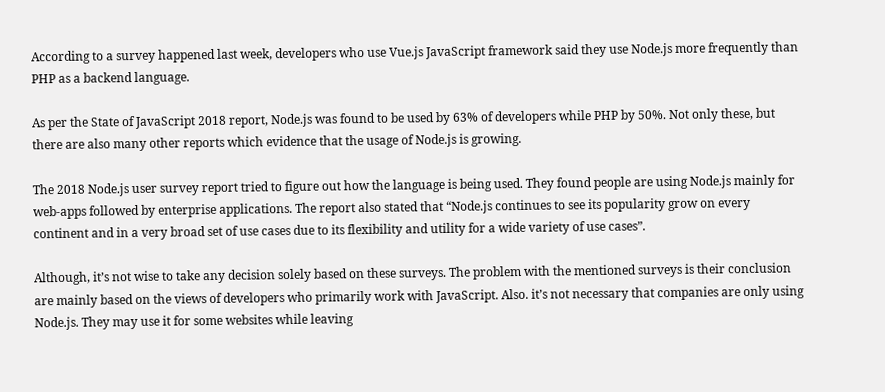According to a survey happened last week, developers who use Vue.js JavaScript framework said they use Node.js more frequently than PHP as a backend language.

As per the State of JavaScript 2018 report, Node.js was found to be used by 63% of developers while PHP by 50%. Not only these, but there are also many other reports which evidence that the usage of Node.js is growing.

The 2018 Node.js user survey report tried to figure out how the language is being used. They found people are using Node.js mainly for web-apps followed by enterprise applications. The report also stated that “Node.js continues to see its popularity grow on every continent and in a very broad set of use cases due to its flexibility and utility for a wide variety of use cases”.

Although, it’s not wise to take any decision solely based on these surveys. The problem with the mentioned surveys is their conclusion are mainly based on the views of developers who primarily work with JavaScript. Also. it’s not necessary that companies are only using Node.js. They may use it for some websites while leaving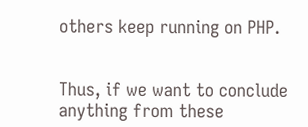others keep running on PHP.


Thus, if we want to conclude anything from these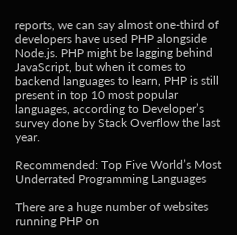reports, we can say almost one-third of developers have used PHP alongside Node.js. PHP might be lagging behind JavaScript, but when it comes to backend languages to learn, PHP is still present in top 10 most popular languages, according to Developer’s survey done by Stack Overflow the last year.

Recommended: Top Five World’s Most Underrated Programming Languages

There are a huge number of websites running PHP on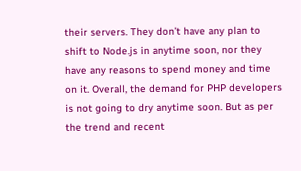their servers. They don’t have any plan to shift to Node.js in anytime soon, nor they have any reasons to spend money and time on it. Overall, the demand for PHP developers is not going to dry anytime soon. But as per the trend and recent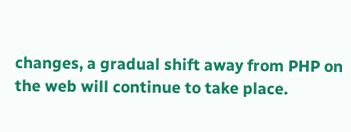changes, a gradual shift away from PHP on the web will continue to take place.